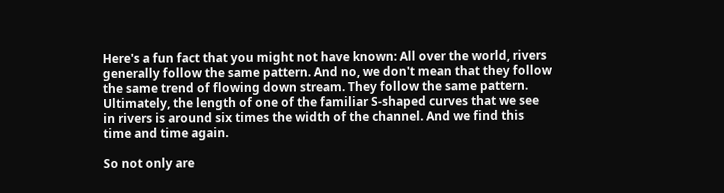Here's a fun fact that you might not have known: All over the world, rivers generally follow the same pattern. And no, we don't mean that they follow the same trend of flowing down stream. They follow the same pattern. Ultimately, the length of one of the familiar S-shaped curves that we see in rivers is around six times the width of the channel. And we find this time and time again.

So not only are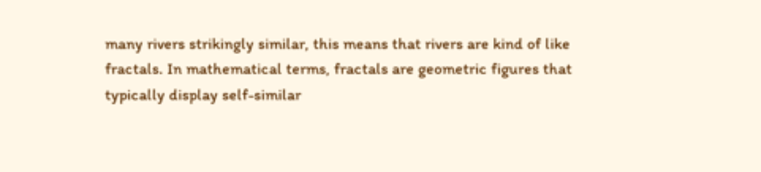many rivers strikingly similar, this means that rivers are kind of like fractals. In mathematical terms, fractals are geometric figures that typically display self-similar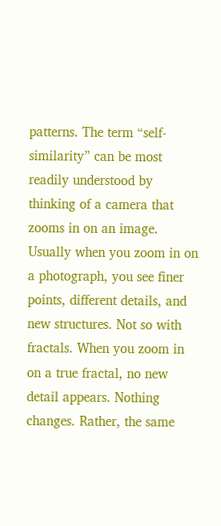patterns. The term “self-similarity” can be most readily understood by thinking of a camera that zooms in on an image. Usually when you zoom in on a photograph, you see finer points, different details, and new structures. Not so with fractals. When you zoom in on a true fractal, no new detail appears. Nothing changes. Rather, the same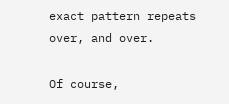exact pattern repeats over, and over.

Of course,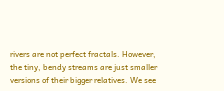rivers are not perfect fractals. However, the tiny, bendy streams are just smaller versions of their bigger relatives. We see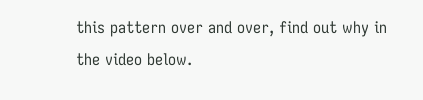this pattern over and over, find out why in the video below.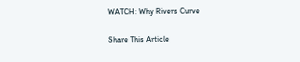WATCH: Why Rivers Curve

Share This Article